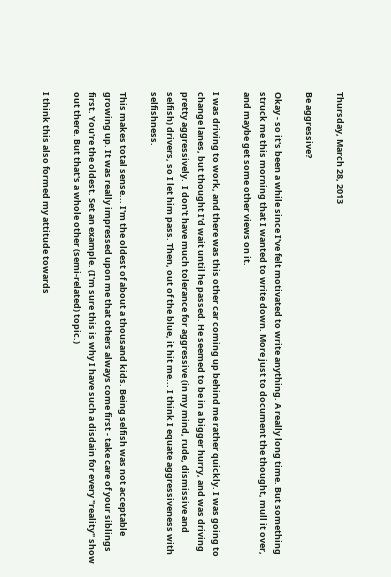Thursday, March 28, 2013

Be aggressive?

Okay - so it's been a while since I've felt motivated to write anything. A really long time. But something struck me this morning that I wanted to write down. More just to document the thought, mull it over, and maybe get some other views on it.

I was driving to work, and there was this other car coming up behind me rather quickly. I was going to change lanes, but thought I'd wait until he passed. He seemed to be in a bigger hurry, and was driving pretty aggressively.  I don't have much tolerance for aggressive (in my mind, rude, dismissive and selfish) drivers, so I let him pass. Then, out of the blue, it hit me... I think I equate aggressiveness with selfishness.

This makes total sense... I'm the oldest of about a thousand kids. Being selfish was not acceptable growing up. It was really impressed upon me that others always come first - take care of your siblings first. You're the oldest. Set an example. (I'm sure this is why I have such a disdain for every "reality" show out there. But that's a whole other (semi-related) topic.)

I think this also formed my attitude towards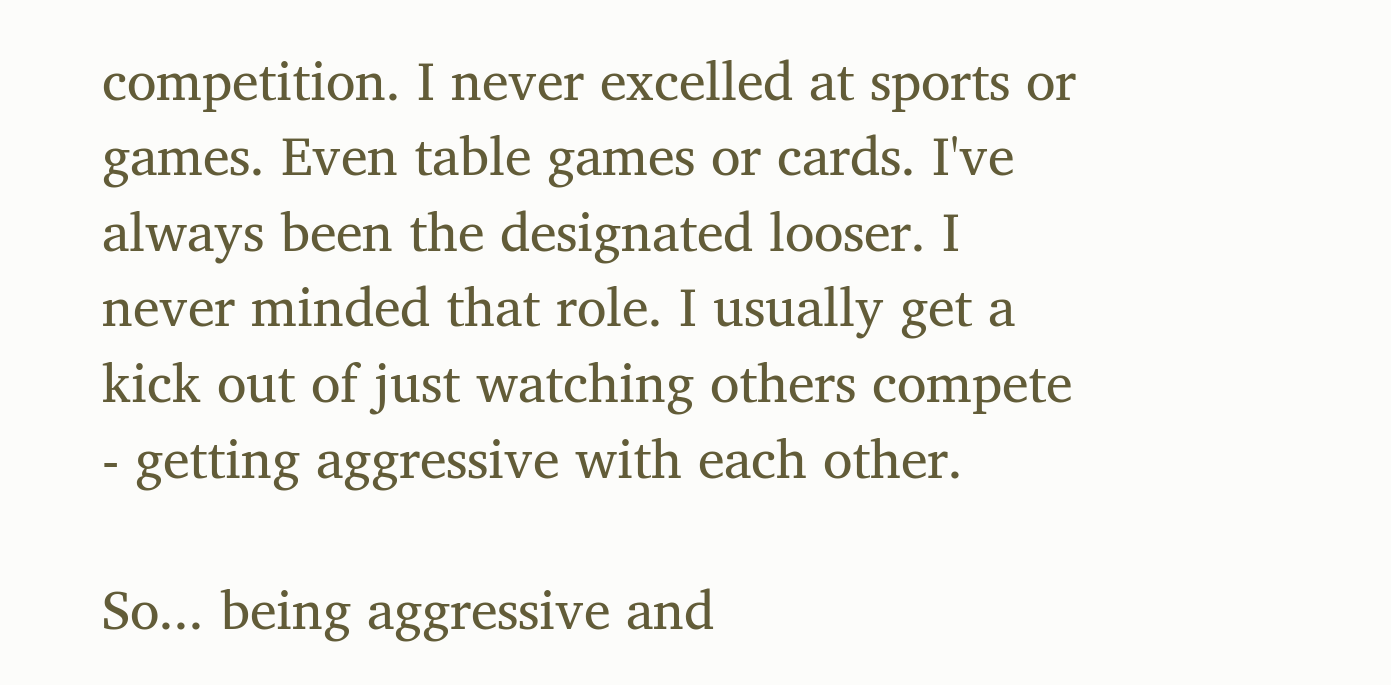competition. I never excelled at sports or games. Even table games or cards. I've always been the designated looser. I never minded that role. I usually get a kick out of just watching others compete - getting aggressive with each other.

So... being aggressive and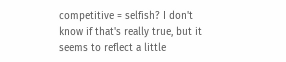competitive = selfish? I don't know if that's really true, but it seems to reflect a little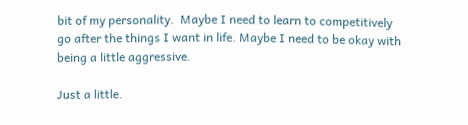bit of my personality.  Maybe I need to learn to competitively go after the things I want in life. Maybe I need to be okay with being a little aggressive.

Just a little.